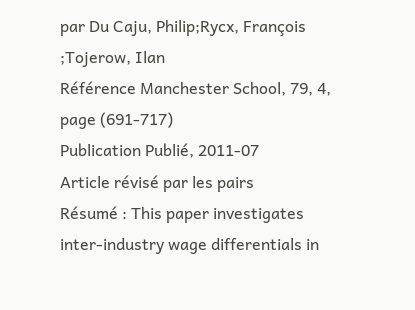par Du Caju, Philip;Rycx, François ;Tojerow, Ilan
Référence Manchester School, 79, 4, page (691-717)
Publication Publié, 2011-07
Article révisé par les pairs
Résumé : This paper investigates inter-industry wage differentials in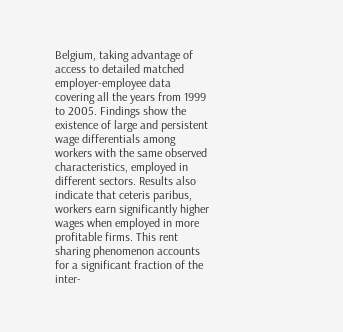Belgium, taking advantage of access to detailed matched employer-employee data covering all the years from 1999 to 2005. Findings show the existence of large and persistent wage differentials among workers with the same observed characteristics, employed in different sectors. Results also indicate that ceteris paribus, workers earn significantly higher wages when employed in more profitable firms. This rent sharing phenomenon accounts for a significant fraction of the inter-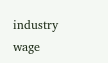industry wage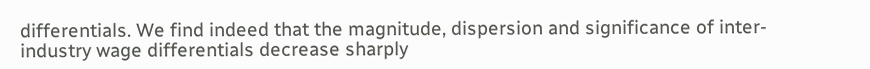differentials. We find indeed that the magnitude, dispersion and significance of inter-industry wage differentials decrease sharply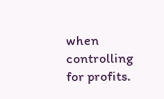when controlling for profits.